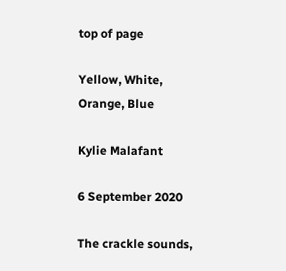top of page

Yellow, White, Orange, Blue

Kylie Malafant

6 September 2020

The crackle sounds,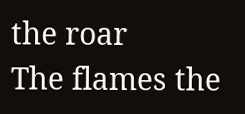the roar
The flames the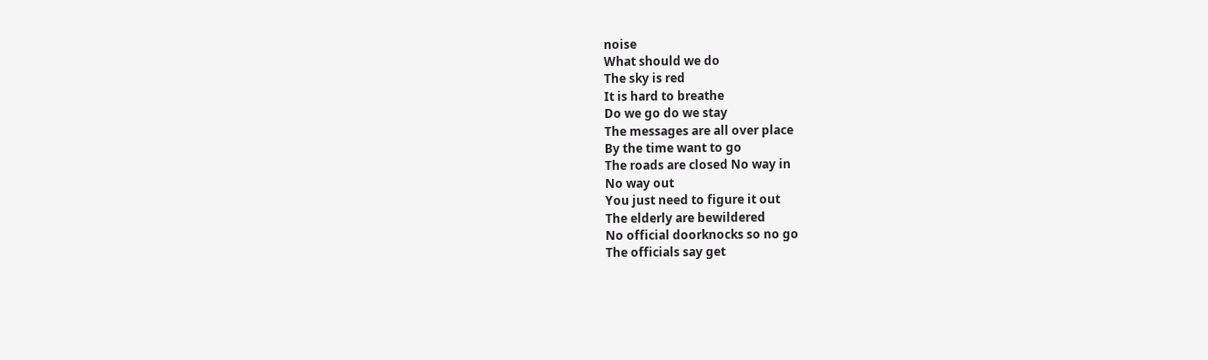noise
What should we do
The sky is red
It is hard to breathe
Do we go do we stay
The messages are all over place
By the time want to go
The roads are closed No way in
No way out
You just need to figure it out
The elderly are bewildered
No official doorknocks so no go
The officials say get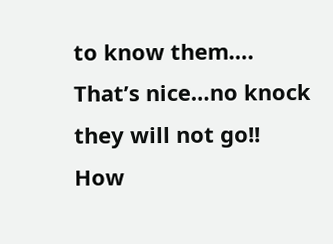to know them….
That’s nice…no knock they will not go!!
How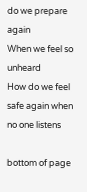do we prepare again
When we feel so unheard
How do we feel safe again when no one listens

bottom of page